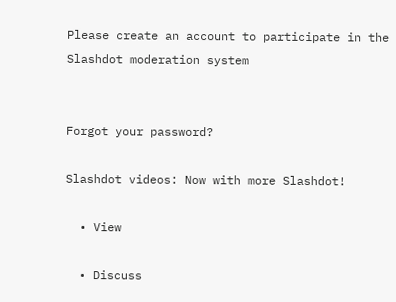Please create an account to participate in the Slashdot moderation system


Forgot your password?

Slashdot videos: Now with more Slashdot!

  • View

  • Discuss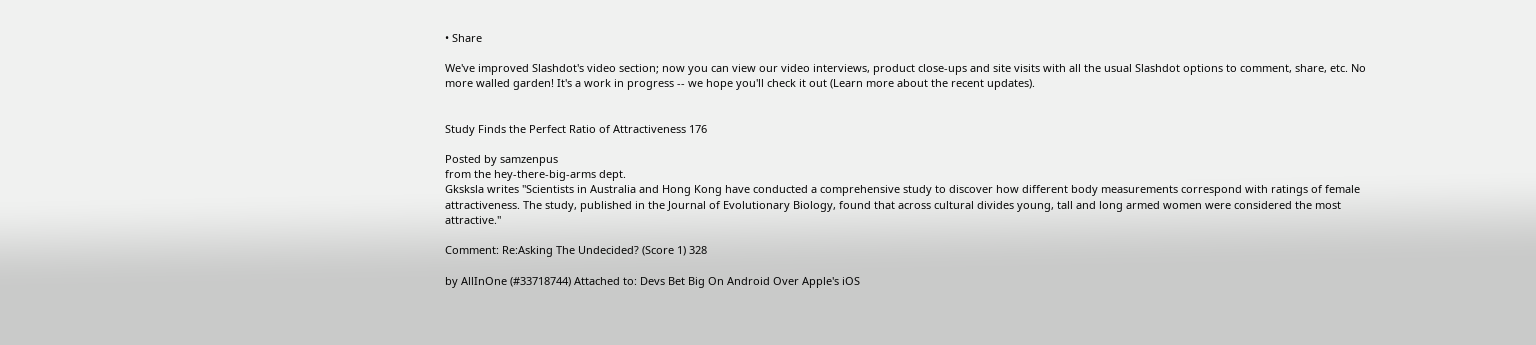• Share

We've improved Slashdot's video section; now you can view our video interviews, product close-ups and site visits with all the usual Slashdot options to comment, share, etc. No more walled garden! It's a work in progress -- we hope you'll check it out (Learn more about the recent updates).


Study Finds the Perfect Ratio of Attractiveness 176

Posted by samzenpus
from the hey-there-big-arms dept.
Gksksla writes "Scientists in Australia and Hong Kong have conducted a comprehensive study to discover how different body measurements correspond with ratings of female attractiveness. The study, published in the Journal of Evolutionary Biology, found that across cultural divides young, tall and long armed women were considered the most attractive."

Comment: Re:Asking The Undecided? (Score 1) 328

by AllInOne (#33718744) Attached to: Devs Bet Big On Android Over Apple's iOS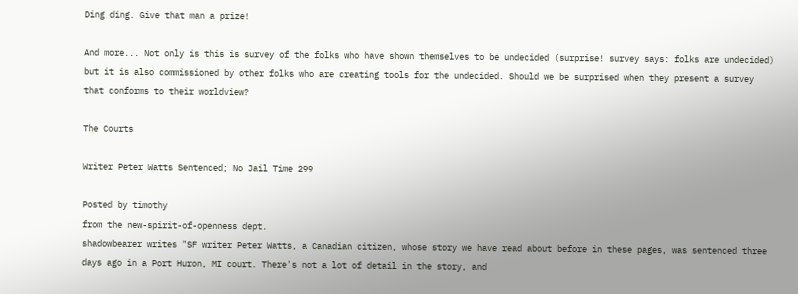Ding ding. Give that man a prize!

And more... Not only is this is survey of the folks who have shown themselves to be undecided (surprise! survey says: folks are undecided) but it is also commissioned by other folks who are creating tools for the undecided. Should we be surprised when they present a survey that conforms to their worldview?

The Courts

Writer Peter Watts Sentenced; No Jail Time 299

Posted by timothy
from the new-spirit-of-openness dept.
shadowbearer writes "SF writer Peter Watts, a Canadian citizen, whose story we have read about before in these pages, was sentenced three days ago in a Port Huron, MI court. There's not a lot of detail in the story, and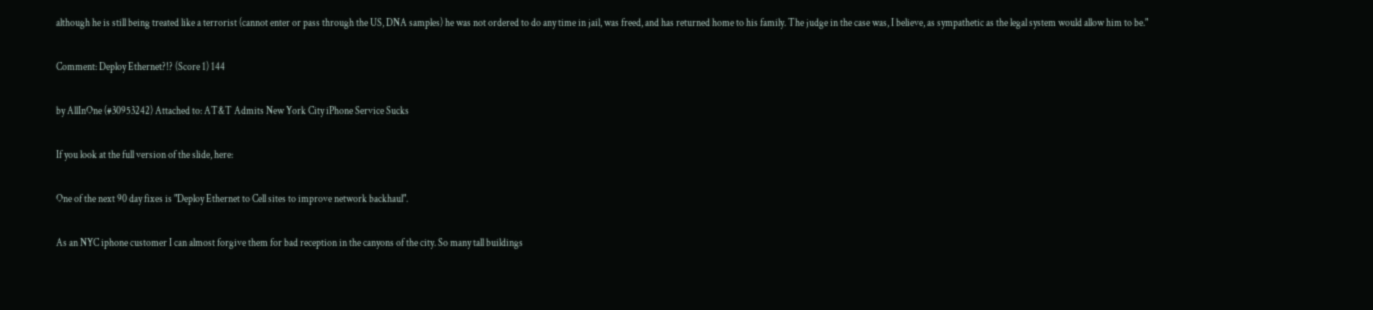although he is still being treated like a terrorist (cannot enter or pass through the US, DNA samples) he was not ordered to do any time in jail, was freed, and has returned home to his family. The judge in the case was, I believe, as sympathetic as the legal system would allow him to be."

Comment: Deploy Ethernet?!? (Score 1) 144

by AllInOne (#30953242) Attached to: AT&T Admits New York City iPhone Service Sucks

If you look at the full version of the slide, here:

One of the next 90 day fixes is "Deploy Ethernet to Cell sites to improve network backhaul".

As an NYC iphone customer I can almost forgive them for bad reception in the canyons of the city. So many tall buildings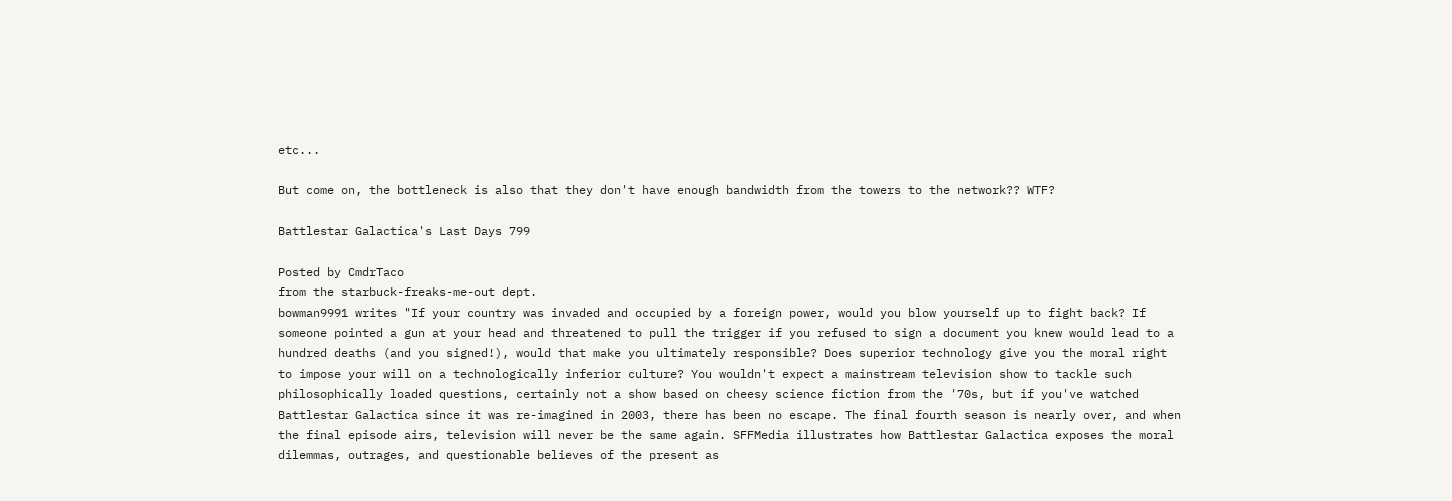etc...

But come on, the bottleneck is also that they don't have enough bandwidth from the towers to the network?? WTF?

Battlestar Galactica's Last Days 799

Posted by CmdrTaco
from the starbuck-freaks-me-out dept.
bowman9991 writes "If your country was invaded and occupied by a foreign power, would you blow yourself up to fight back? If someone pointed a gun at your head and threatened to pull the trigger if you refused to sign a document you knew would lead to a hundred deaths (and you signed!), would that make you ultimately responsible? Does superior technology give you the moral right to impose your will on a technologically inferior culture? You wouldn't expect a mainstream television show to tackle such philosophically loaded questions, certainly not a show based on cheesy science fiction from the '70s, but if you've watched Battlestar Galactica since it was re-imagined in 2003, there has been no escape. The final fourth season is nearly over, and when the final episode airs, television will never be the same again. SFFMedia illustrates how Battlestar Galactica exposes the moral dilemmas, outrages, and questionable believes of the present as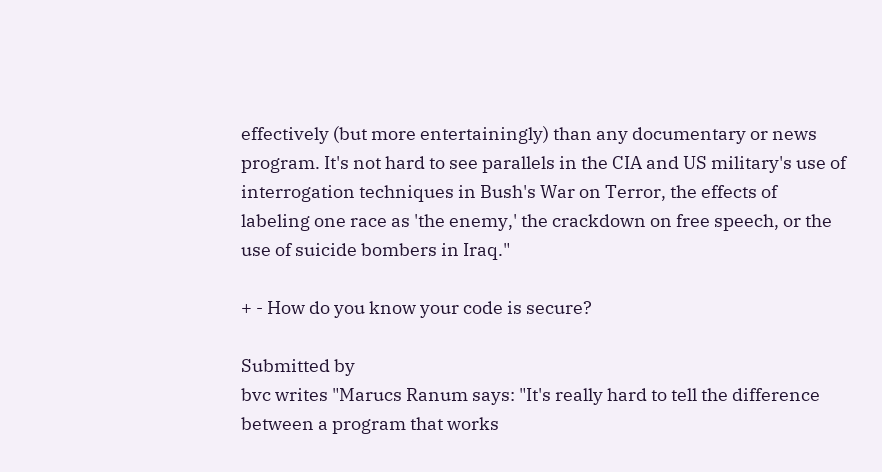effectively (but more entertainingly) than any documentary or news program. It's not hard to see parallels in the CIA and US military's use of interrogation techniques in Bush's War on Terror, the effects of labeling one race as 'the enemy,' the crackdown on free speech, or the use of suicide bombers in Iraq."

+ - How do you know your code is secure?

Submitted by
bvc writes "Marucs Ranum says: "It's really hard to tell the difference between a program that works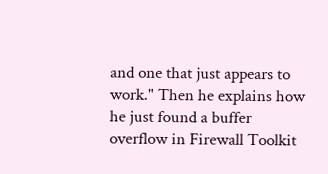and one that just appears to work." Then he explains how he just found a buffer overflow in Firewall Toolkit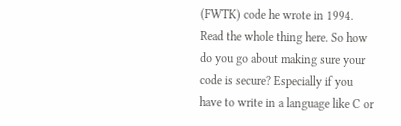(FWTK) code he wrote in 1994. Read the whole thing here. So how do you go about making sure your code is secure? Especially if you have to write in a language like C or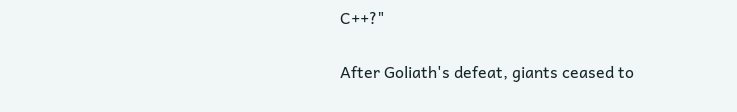C++?"

After Goliath's defeat, giants ceased to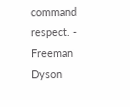command respect. - Freeman Dyson